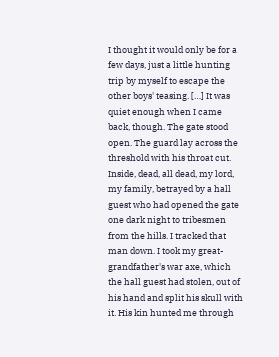I thought it would only be for a few days, just a little hunting trip by myself to escape the other boys' teasing. […] It was quiet enough when I came back, though. The gate stood open. The guard lay across the threshold with his throat cut. Inside, dead, all dead, my lord, my family, betrayed by a hall guest who had opened the gate one dark night to tribesmen from the hills. I tracked that man down. I took my great-grandfather's war axe, which the hall guest had stolen, out of his hand and split his skull with it. His kin hunted me through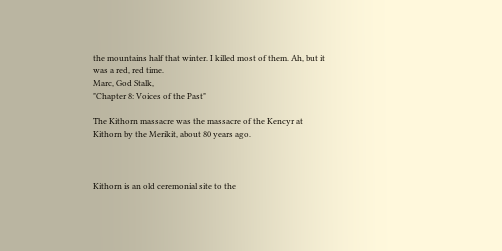the mountains half that winter. I killed most of them. Ah, but it was a red, red time.
Marc, God Stalk,
"Chapter 8: Voices of the Past"

The Kithorn massacre was the massacre of the Kencyr at Kithorn by the Merikit, about 80 years ago.



Kithorn is an old ceremonial site to the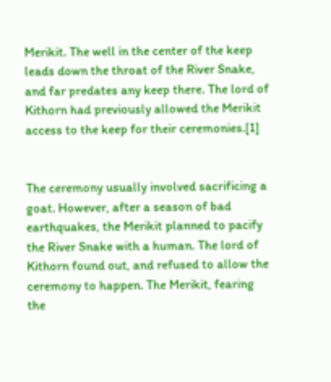Merikit. The well in the center of the keep leads down the throat of the River Snake, and far predates any keep there. The lord of Kithorn had previously allowed the Merikit access to the keep for their ceremonies.[1]


The ceremony usually involved sacrificing a goat. However, after a season of bad earthquakes, the Merikit planned to pacify the River Snake with a human. The lord of Kithorn found out, and refused to allow the ceremony to happen. The Merikit, fearing the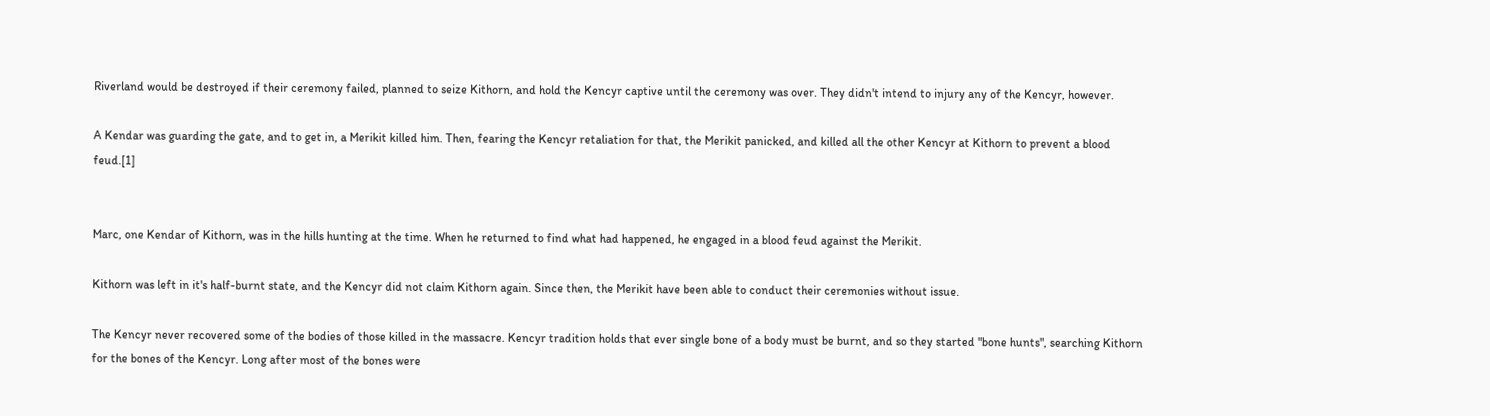Riverland would be destroyed if their ceremony failed, planned to seize Kithorn, and hold the Kencyr captive until the ceremony was over. They didn't intend to injury any of the Kencyr, however.

A Kendar was guarding the gate, and to get in, a Merikit killed him. Then, fearing the Kencyr retaliation for that, the Merikit panicked, and killed all the other Kencyr at Kithorn to prevent a blood feud.[1]


Marc, one Kendar of Kithorn, was in the hills hunting at the time. When he returned to find what had happened, he engaged in a blood feud against the Merikit.

Kithorn was left in it's half-burnt state, and the Kencyr did not claim Kithorn again. Since then, the Merikit have been able to conduct their ceremonies without issue.

The Kencyr never recovered some of the bodies of those killed in the massacre. Kencyr tradition holds that ever single bone of a body must be burnt, and so they started "bone hunts", searching Kithorn for the bones of the Kencyr. Long after most of the bones were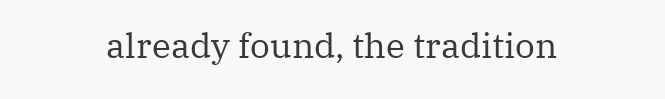already found, the tradition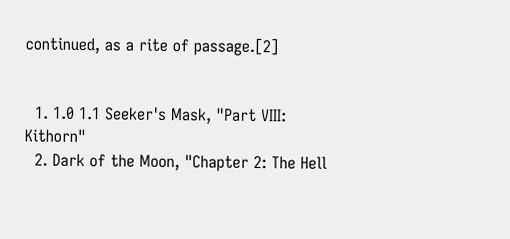continued, as a rite of passage.[2]


  1. 1.0 1.1 Seeker's Mask, "Part VIII: Kithorn"
  2. Dark of the Moon, "Chapter 2: The Hell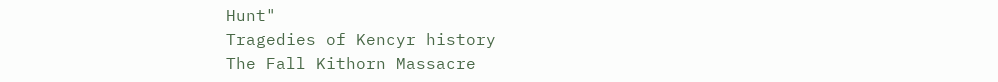Hunt"
Tragedies of Kencyr history
The Fall Kithorn Massacre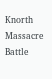Knorth Massacre Battle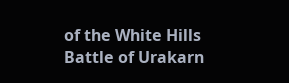of the White Hills Battle of Urakarn